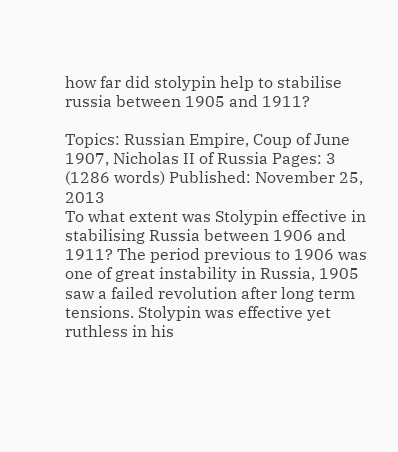how far did stolypin help to stabilise russia between 1905 and 1911?

Topics: Russian Empire, Coup of June 1907, Nicholas II of Russia Pages: 3 (1286 words) Published: November 25, 2013
To what extent was Stolypin effective in stabilising Russia between 1906 and 1911? The period previous to 1906 was one of great instability in Russia, 1905 saw a failed revolution after long term tensions. Stolypin was effective yet ruthless in his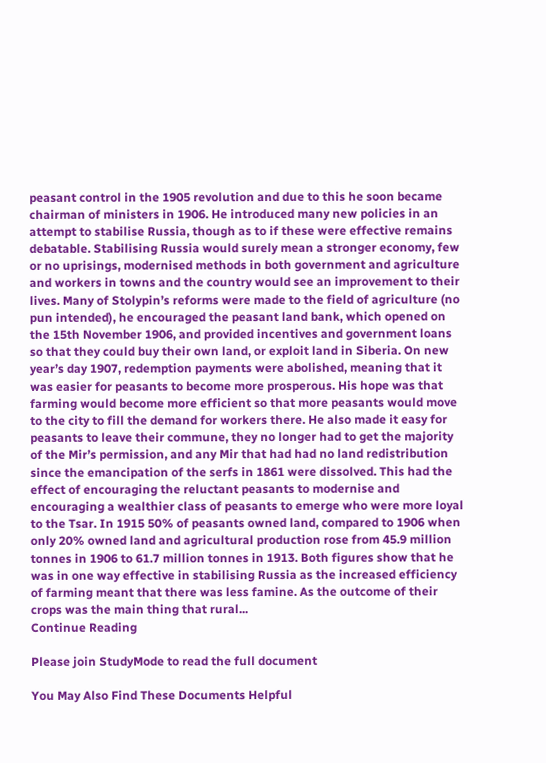peasant control in the 1905 revolution and due to this he soon became chairman of ministers in 1906. He introduced many new policies in an attempt to stabilise Russia, though as to if these were effective remains debatable. Stabilising Russia would surely mean a stronger economy, few or no uprisings, modernised methods in both government and agriculture and workers in towns and the country would see an improvement to their lives. Many of Stolypin’s reforms were made to the field of agriculture (no pun intended), he encouraged the peasant land bank, which opened on the 15th November 1906, and provided incentives and government loans so that they could buy their own land, or exploit land in Siberia. On new year’s day 1907, redemption payments were abolished, meaning that it was easier for peasants to become more prosperous. His hope was that farming would become more efficient so that more peasants would move to the city to fill the demand for workers there. He also made it easy for peasants to leave their commune, they no longer had to get the majority of the Mir’s permission, and any Mir that had had no land redistribution since the emancipation of the serfs in 1861 were dissolved. This had the effect of encouraging the reluctant peasants to modernise and encouraging a wealthier class of peasants to emerge who were more loyal to the Tsar. In 1915 50% of peasants owned land, compared to 1906 when only 20% owned land and agricultural production rose from 45.9 million tonnes in 1906 to 61.7 million tonnes in 1913. Both figures show that he was in one way effective in stabilising Russia as the increased efficiency of farming meant that there was less famine. As the outcome of their crops was the main thing that rural...
Continue Reading

Please join StudyMode to read the full document

You May Also Find These Documents Helpful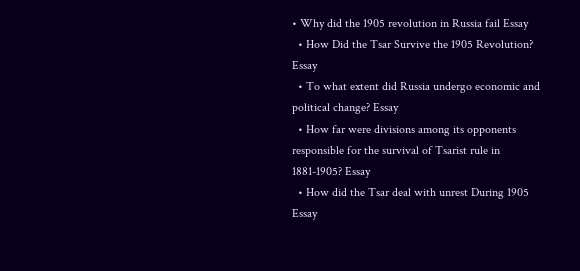• Why did the 1905 revolution in Russia fail Essay
  • How Did the Tsar Survive the 1905 Revolution? Essay
  • To what extent did Russia undergo economic and political change? Essay
  • How far were divisions among its opponents responsible for the survival of Tsarist rule in 1881-1905? Essay
  • How did the Tsar deal with unrest During 1905 Essay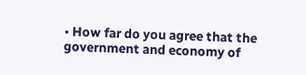• How far do you agree that the government and economy of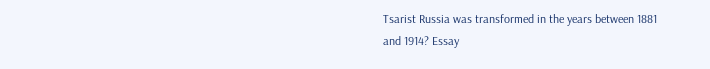Tsarist Russia was transformed in the years between 1881 and 1914? Essay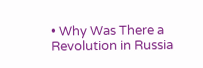• Why Was There a Revolution in Russia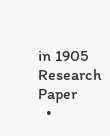in 1905 Research Paper
  •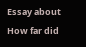Essay about How far did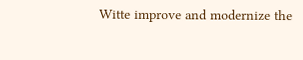Witte improve and modernize the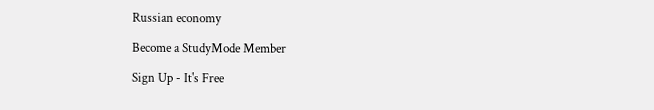Russian economy

Become a StudyMode Member

Sign Up - It's Free